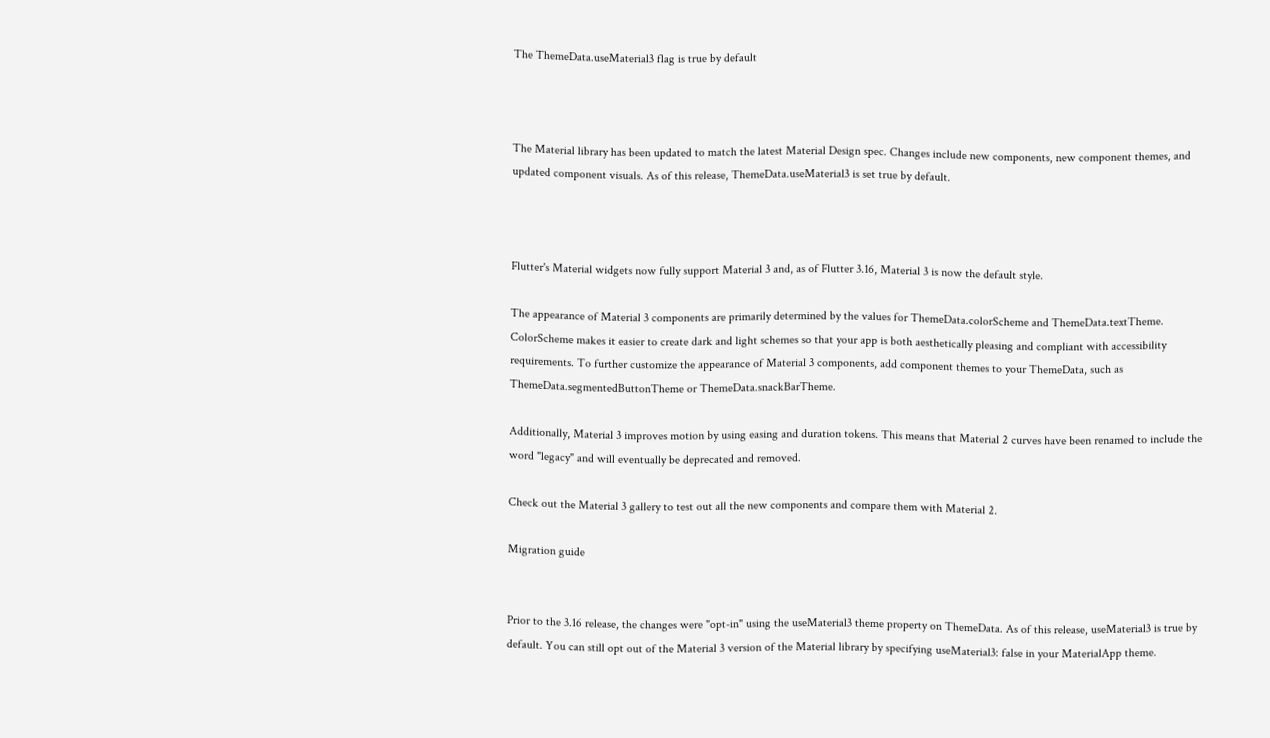The ThemeData.useMaterial3 flag is true by default



The Material library has been updated to match the latest Material Design spec. Changes include new components, new component themes, and updated component visuals. As of this release, ThemeData.useMaterial3 is set true by default.



Flutter's Material widgets now fully support Material 3 and, as of Flutter 3.16, Material 3 is now the default style.

The appearance of Material 3 components are primarily determined by the values for ThemeData.colorScheme and ThemeData.textTheme. ColorScheme makes it easier to create dark and light schemes so that your app is both aesthetically pleasing and compliant with accessibility requirements. To further customize the appearance of Material 3 components, add component themes to your ThemeData, such as ThemeData.segmentedButtonTheme or ThemeData.snackBarTheme.

Additionally, Material 3 improves motion by using easing and duration tokens. This means that Material 2 curves have been renamed to include the word "legacy" and will eventually be deprecated and removed.

Check out the Material 3 gallery to test out all the new components and compare them with Material 2.

Migration guide


Prior to the 3.16 release, the changes were "opt-in" using the useMaterial3 theme property on ThemeData. As of this release, useMaterial3 is true by default. You can still opt out of the Material 3 version of the Material library by specifying useMaterial3: false in your MaterialApp theme.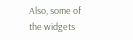Also, some of the widgets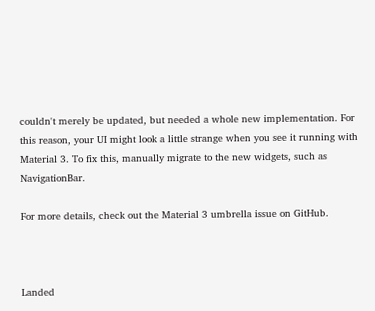couldn't merely be updated, but needed a whole new implementation. For this reason, your UI might look a little strange when you see it running with Material 3. To fix this, manually migrate to the new widgets, such as NavigationBar.

For more details, check out the Material 3 umbrella issue on GitHub.



Landed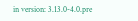in version: 3.13.0-4.0.pre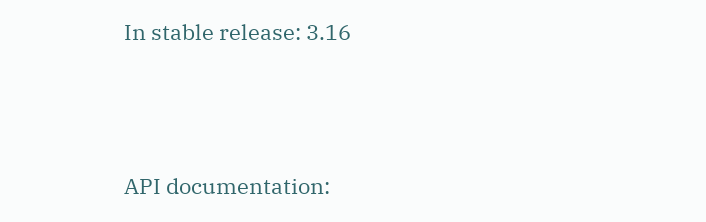In stable release: 3.16




API documentation: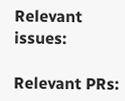Relevant issues:

Relevant PRs: